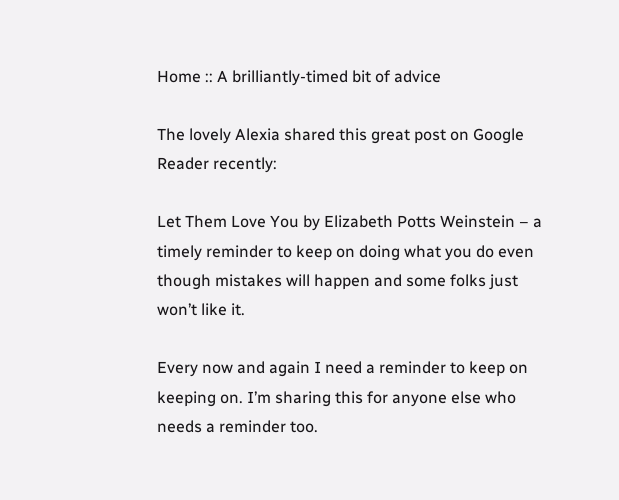Home :: A brilliantly-timed bit of advice

The lovely Alexia shared this great post on Google Reader recently:

Let Them Love You by Elizabeth Potts Weinstein – a timely reminder to keep on doing what you do even though mistakes will happen and some folks just won’t like it.

Every now and again I need a reminder to keep on keeping on. I’m sharing this for anyone else who needs a reminder too.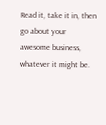Read it, take it in, then go about your awesome business, whatever it might be.